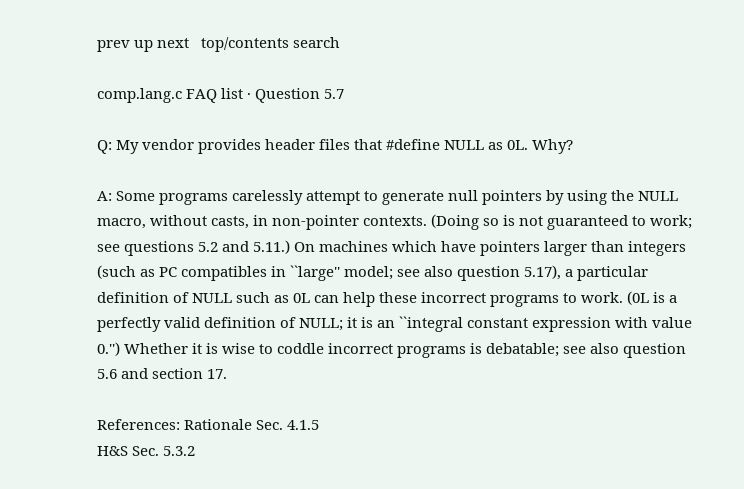prev up next   top/contents search

comp.lang.c FAQ list · Question 5.7

Q: My vendor provides header files that #define NULL as 0L. Why?

A: Some programs carelessly attempt to generate null pointers by using the NULL macro, without casts, in non-pointer contexts. (Doing so is not guaranteed to work; see questions 5.2 and 5.11.) On machines which have pointers larger than integers (such as PC compatibles in ``large'' model; see also question 5.17), a particular definition of NULL such as 0L can help these incorrect programs to work. (0L is a perfectly valid definition of NULL; it is an ``integral constant expression with value 0.'') Whether it is wise to coddle incorrect programs is debatable; see also question 5.6 and section 17.

References: Rationale Sec. 4.1.5
H&S Sec. 5.3.2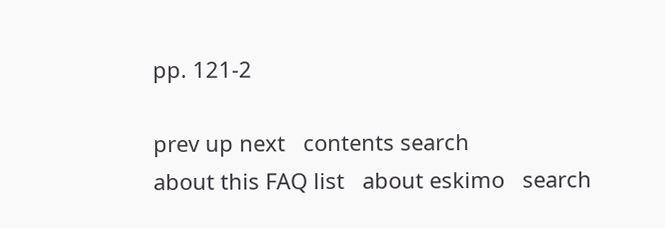pp. 121-2

prev up next   contents search
about this FAQ list   about eskimo   search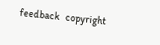feedback   copyright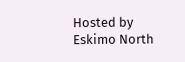Hosted by Eskimo North